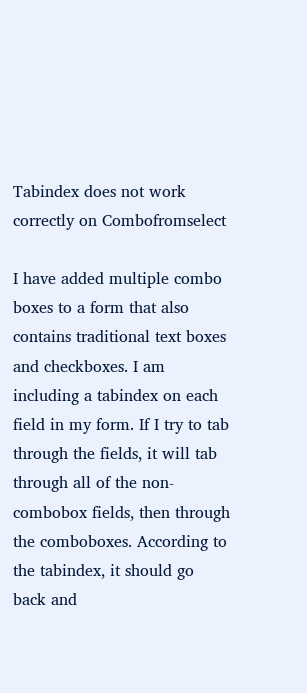Tabindex does not work correctly on Combofromselect

I have added multiple combo boxes to a form that also contains traditional text boxes and checkboxes. I am including a tabindex on each field in my form. If I try to tab through the fields, it will tab through all of the non-combobox fields, then through the comboboxes. According to the tabindex, it should go back and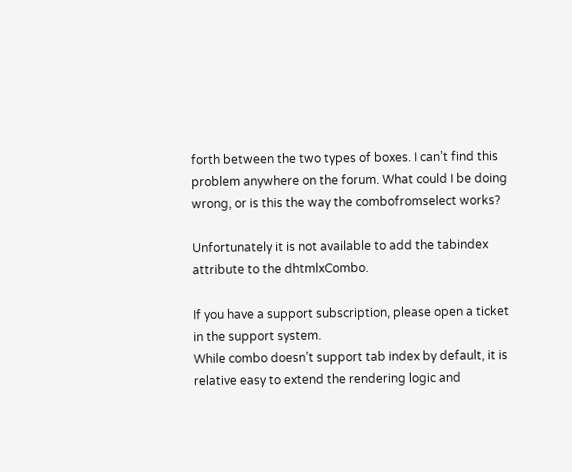forth between the two types of boxes. I can’t find this problem anywhere on the forum. What could I be doing wrong, or is this the way the combofromselect works?

Unfortunately it is not available to add the tabindex attribute to the dhtmlxCombo.

If you have a support subscription, please open a ticket in the support system.
While combo doesn’t support tab index by default, it is relative easy to extend the rendering logic and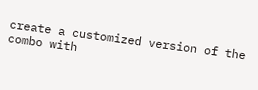create a customized version of the combo with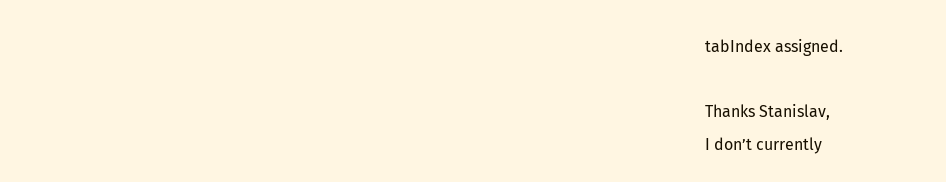tabIndex assigned.

Thanks Stanislav,
I don’t currently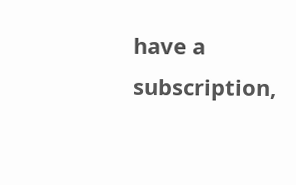have a subscription,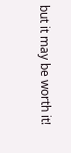but it may be worth it!